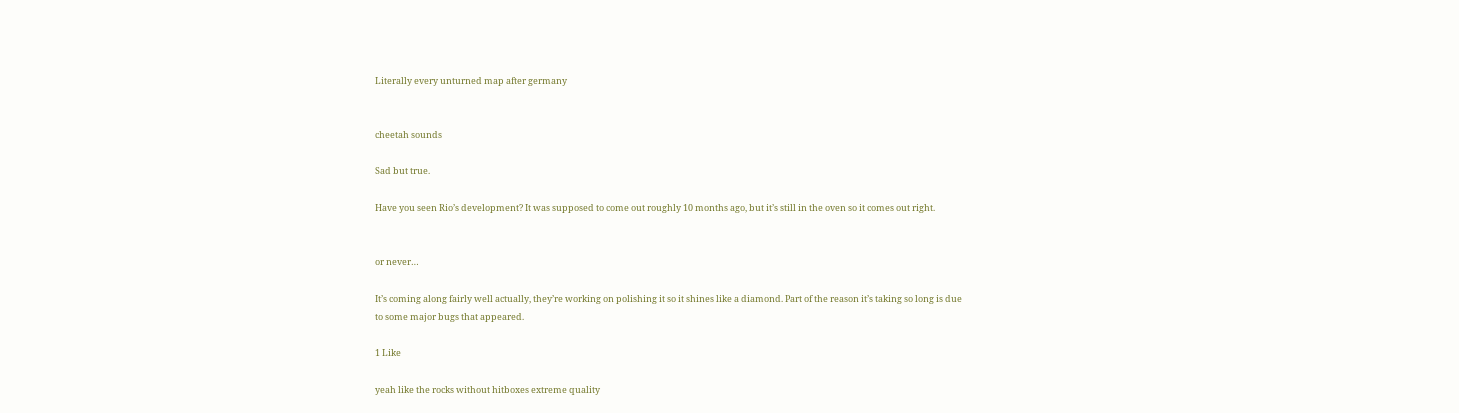Literally every unturned map after germany


cheetah sounds

Sad but true.

Have you seen Rio’s development? It was supposed to come out roughly 10 months ago, but it’s still in the oven so it comes out right.


or never…

It’s coming along fairly well actually, they’re working on polishing it so it shines like a diamond. Part of the reason it’s taking so long is due to some major bugs that appeared.

1 Like

yeah like the rocks without hitboxes extreme quality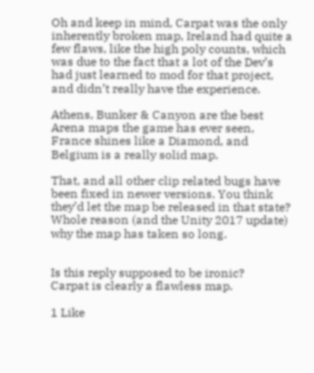Oh and keep in mind, Carpat was the only inherently broken map, Ireland had quite a few flaws, like the high poly counts, which was due to the fact that a lot of the Dev’s had just learned to mod for that project, and didn’t really have the experience.

Athens, Bunker & Canyon are the best Arena maps the game has ever seen, France shines like a Diamond, and Belgium is a really solid map.

That, and all other clip related bugs have been fixed in newer versions. You think they’d let the map be released in that state? Whole reason (and the Unity 2017 update) why the map has taken so long.


Is this reply supposed to be ironic?
Carpat is clearly a flawless map.

1 Like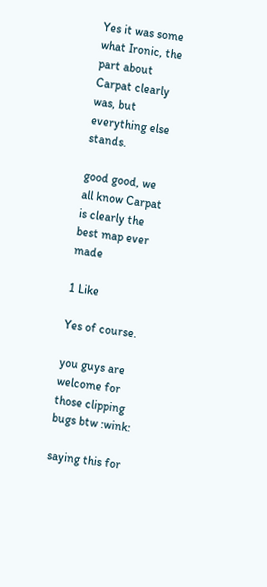Yes it was some what Ironic, the part about Carpat clearly was, but everything else stands.

good good, we all know Carpat is clearly the best map ever made

1 Like

Yes of course.

you guys are welcome for those clipping bugs btw :wink:

saying this for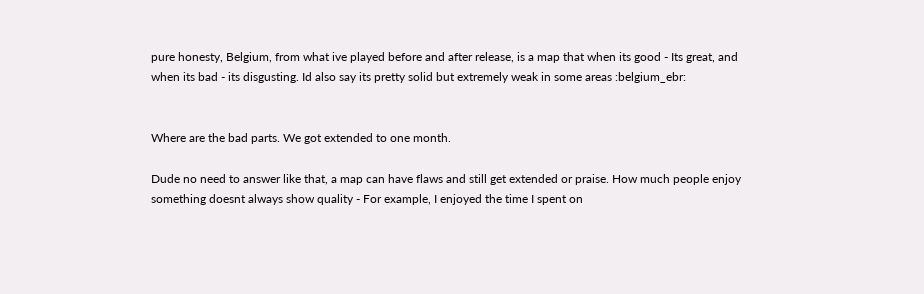pure honesty, Belgium, from what ive played before and after release, is a map that when its good - Its great, and when its bad - its disgusting. Id also say its pretty solid but extremely weak in some areas :belgium_ebr:


Where are the bad parts. We got extended to one month.

Dude no need to answer like that, a map can have flaws and still get extended or praise. How much people enjoy something doesnt always show quality - For example, I enjoyed the time I spent on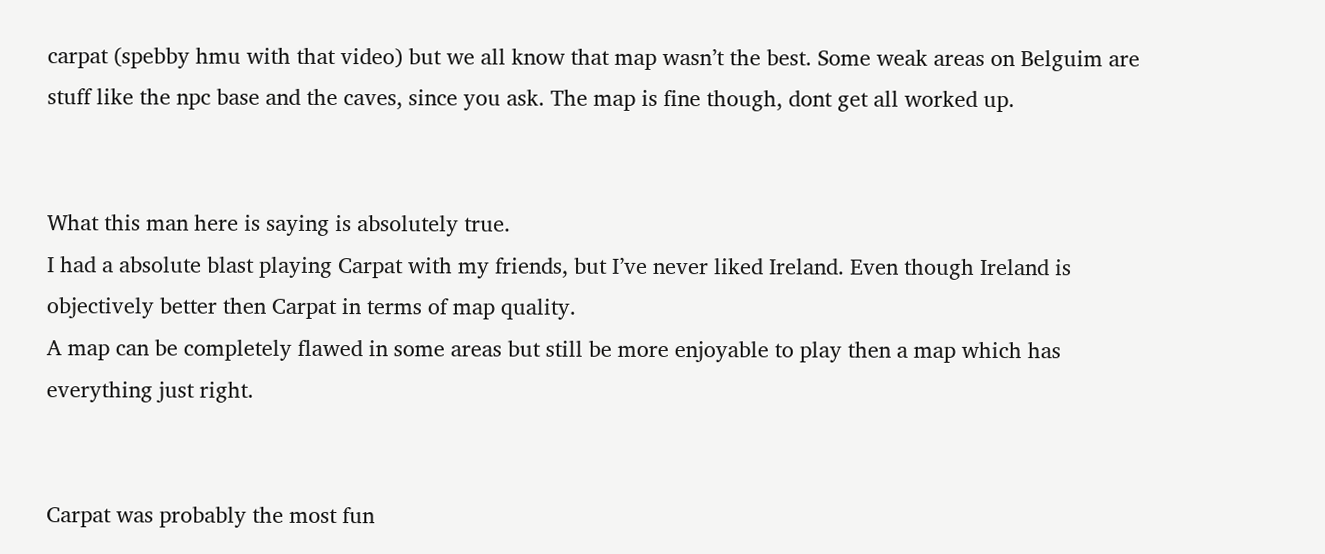carpat (spebby hmu with that video) but we all know that map wasn’t the best. Some weak areas on Belguim are stuff like the npc base and the caves, since you ask. The map is fine though, dont get all worked up.


What this man here is saying is absolutely true.
I had a absolute blast playing Carpat with my friends, but I’ve never liked Ireland. Even though Ireland is objectively better then Carpat in terms of map quality.
A map can be completely flawed in some areas but still be more enjoyable to play then a map which has everything just right.


Carpat was probably the most fun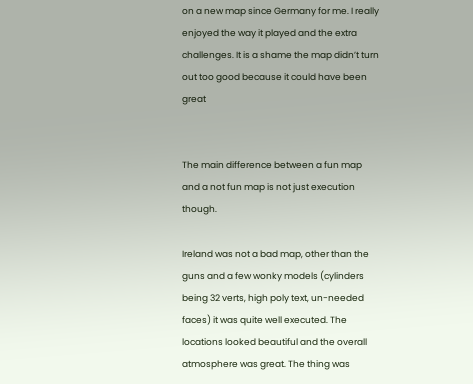on a new map since Germany for me. I really enjoyed the way it played and the extra challenges. It is a shame the map didn’t turn out too good because it could have been great


The main difference between a fun map and a not fun map is not just execution though.

Ireland was not a bad map, other than the guns and a few wonky models (cylinders being 32 verts, high poly text, un-needed faces) it was quite well executed. The locations looked beautiful and the overall atmosphere was great. The thing was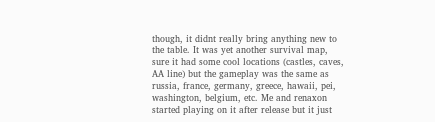though, it didnt really bring anything new to the table. It was yet another survival map, sure it had some cool locations (castles, caves, AA line) but the gameplay was the same as russia, france, germany, greece, hawaii, pei, washington, belgium, etc. Me and renaxon started playing on it after release but it just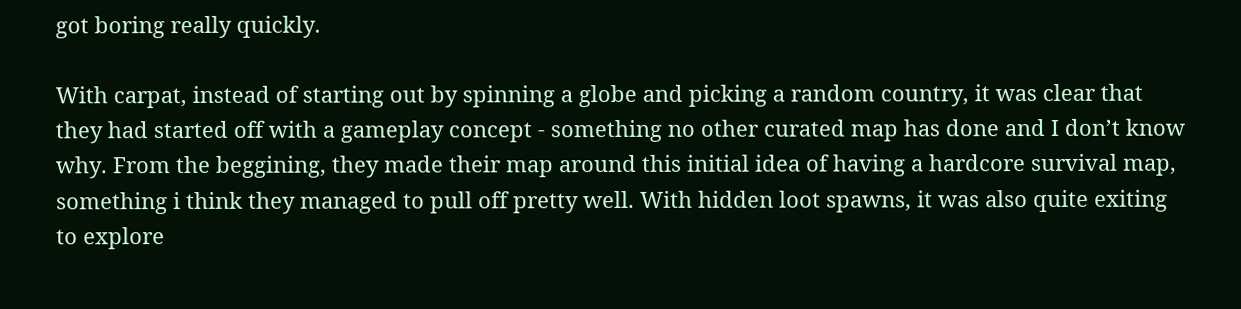got boring really quickly.

With carpat, instead of starting out by spinning a globe and picking a random country, it was clear that they had started off with a gameplay concept - something no other curated map has done and I don’t know why. From the beggining, they made their map around this initial idea of having a hardcore survival map, something i think they managed to pull off pretty well. With hidden loot spawns, it was also quite exiting to explore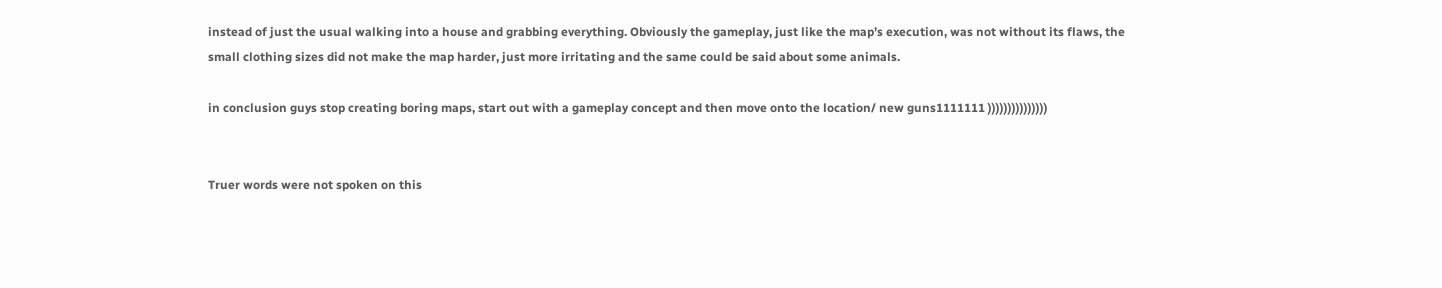instead of just the usual walking into a house and grabbing everything. Obviously the gameplay, just like the map’s execution, was not without its flaws, the small clothing sizes did not make the map harder, just more irritating and the same could be said about some animals.

in conclusion guys stop creating boring maps, start out with a gameplay concept and then move onto the location/ new guns1111111 )))))))))))))))


Truer words were not spoken on this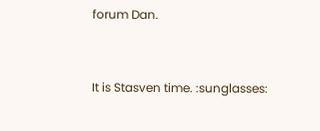forum Dan.


It is Stasven time. :sunglasses: